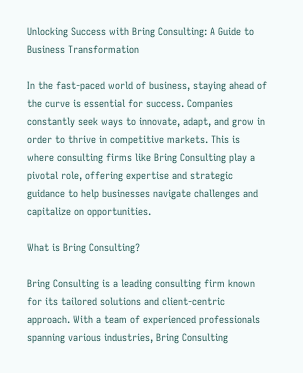Unlocking Success with Bring Consulting: A Guide to Business Transformation

In the fast-paced world of business, staying ahead of the curve is essential for success. Companies constantly seek ways to innovate, adapt, and grow in order to thrive in competitive markets. This is where consulting firms like Bring Consulting play a pivotal role, offering expertise and strategic guidance to help businesses navigate challenges and capitalize on opportunities.

What is Bring Consulting?

Bring Consulting is a leading consulting firm known for its tailored solutions and client-centric approach. With a team of experienced professionals spanning various industries, Bring Consulting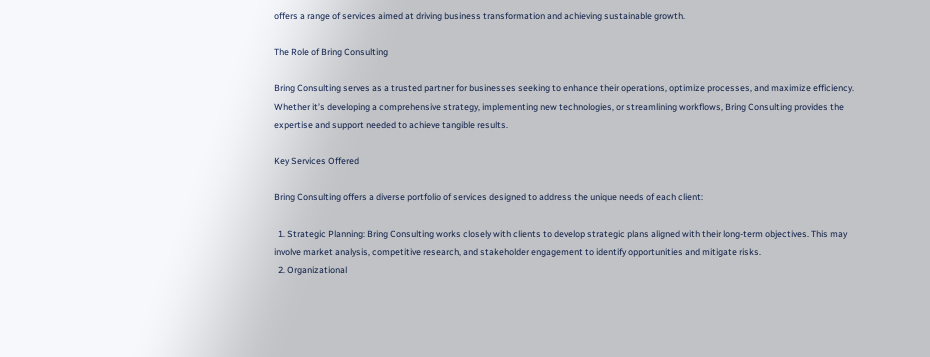offers a range of services aimed at driving business transformation and achieving sustainable growth.

The Role of Bring Consulting

Bring Consulting serves as a trusted partner for businesses seeking to enhance their operations, optimize processes, and maximize efficiency. Whether it’s developing a comprehensive strategy, implementing new technologies, or streamlining workflows, Bring Consulting provides the expertise and support needed to achieve tangible results.

Key Services Offered

Bring Consulting offers a diverse portfolio of services designed to address the unique needs of each client:

  1. Strategic Planning: Bring Consulting works closely with clients to develop strategic plans aligned with their long-term objectives. This may involve market analysis, competitive research, and stakeholder engagement to identify opportunities and mitigate risks.
  2. Organizational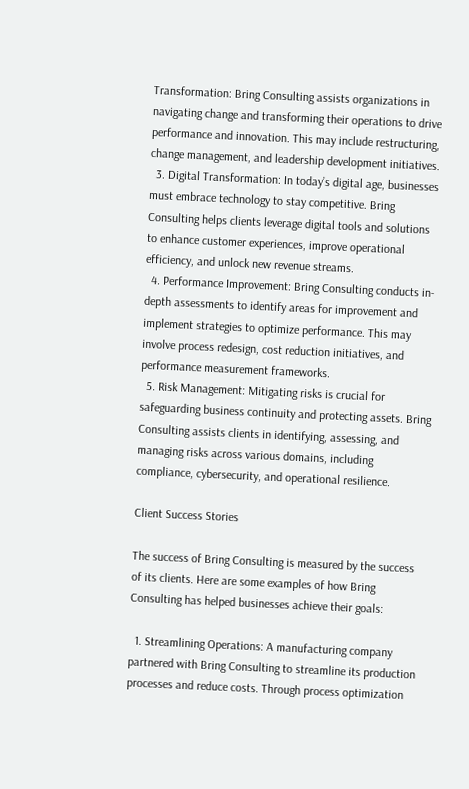Transformation: Bring Consulting assists organizations in navigating change and transforming their operations to drive performance and innovation. This may include restructuring, change management, and leadership development initiatives.
  3. Digital Transformation: In today’s digital age, businesses must embrace technology to stay competitive. Bring Consulting helps clients leverage digital tools and solutions to enhance customer experiences, improve operational efficiency, and unlock new revenue streams.
  4. Performance Improvement: Bring Consulting conducts in-depth assessments to identify areas for improvement and implement strategies to optimize performance. This may involve process redesign, cost reduction initiatives, and performance measurement frameworks.
  5. Risk Management: Mitigating risks is crucial for safeguarding business continuity and protecting assets. Bring Consulting assists clients in identifying, assessing, and managing risks across various domains, including compliance, cybersecurity, and operational resilience.

Client Success Stories

The success of Bring Consulting is measured by the success of its clients. Here are some examples of how Bring Consulting has helped businesses achieve their goals:

  1. Streamlining Operations: A manufacturing company partnered with Bring Consulting to streamline its production processes and reduce costs. Through process optimization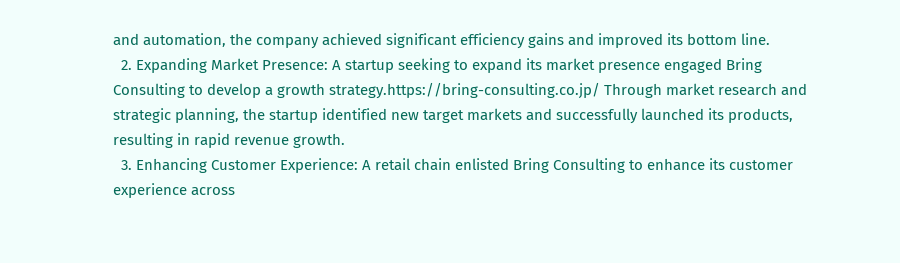and automation, the company achieved significant efficiency gains and improved its bottom line.
  2. Expanding Market Presence: A startup seeking to expand its market presence engaged Bring Consulting to develop a growth strategy.https://bring-consulting.co.jp/ Through market research and strategic planning, the startup identified new target markets and successfully launched its products, resulting in rapid revenue growth.
  3. Enhancing Customer Experience: A retail chain enlisted Bring Consulting to enhance its customer experience across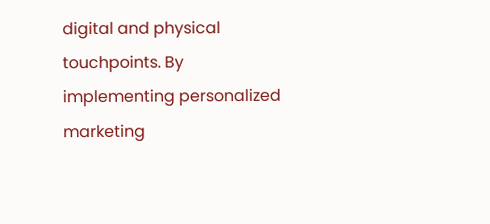digital and physical touchpoints. By implementing personalized marketing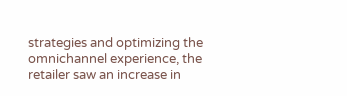strategies and optimizing the omnichannel experience, the retailer saw an increase in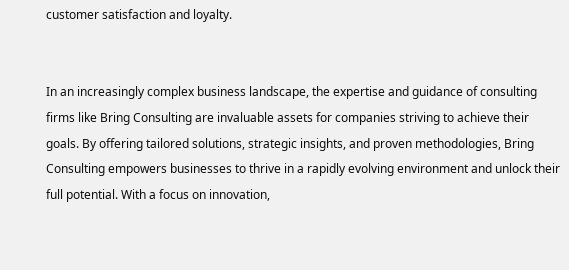customer satisfaction and loyalty.


In an increasingly complex business landscape, the expertise and guidance of consulting firms like Bring Consulting are invaluable assets for companies striving to achieve their goals. By offering tailored solutions, strategic insights, and proven methodologies, Bring Consulting empowers businesses to thrive in a rapidly evolving environment and unlock their full potential. With a focus on innovation,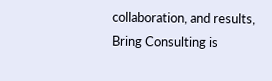collaboration, and results, Bring Consulting is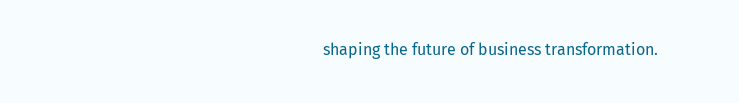shaping the future of business transformation.